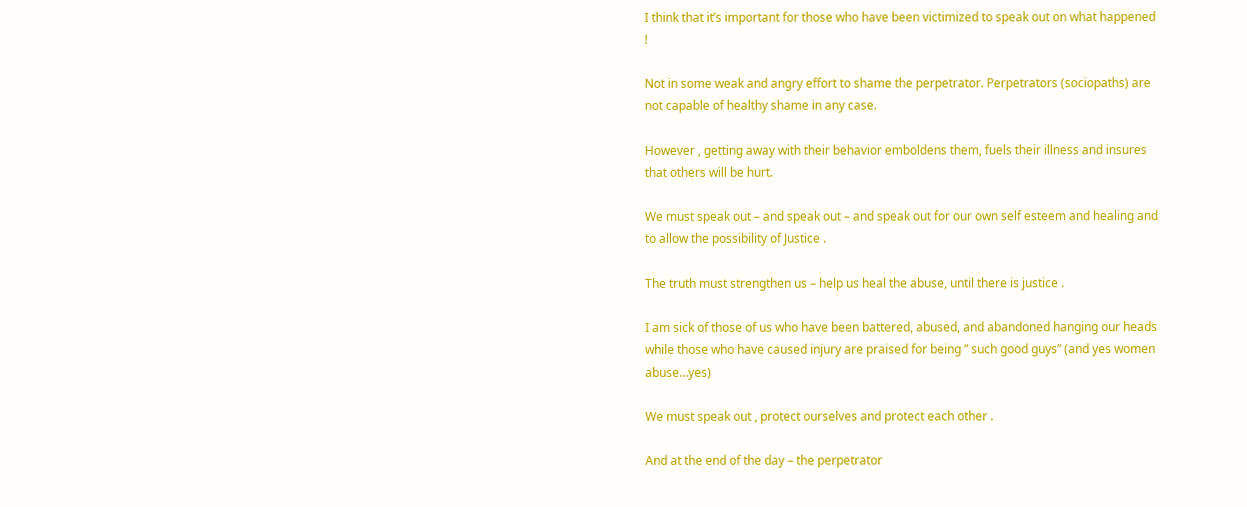I think that it’s important for those who have been victimized to speak out on what happened !

Not in some weak and angry effort to shame the perpetrator. Perpetrators (sociopaths) are not capable of healthy shame in any case.

However , getting away with their behavior emboldens them, fuels their illness and insures that others will be hurt.

We must speak out – and speak out – and speak out for our own self esteem and healing and to allow the possibility of Justice .

The truth must strengthen us – help us heal the abuse, until there is justice .

I am sick of those of us who have been battered, abused, and abandoned hanging our heads while those who have caused injury are praised for being ” such good guys” (and yes women abuse…yes)

We must speak out , protect ourselves and protect each other .

And at the end of the day – the perpetrator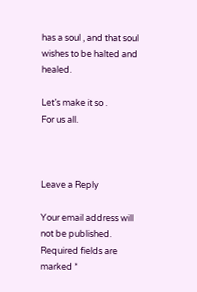has a soul , and that soul wishes to be halted and healed.

Let’s make it so .
For us all.



Leave a Reply

Your email address will not be published. Required fields are marked *